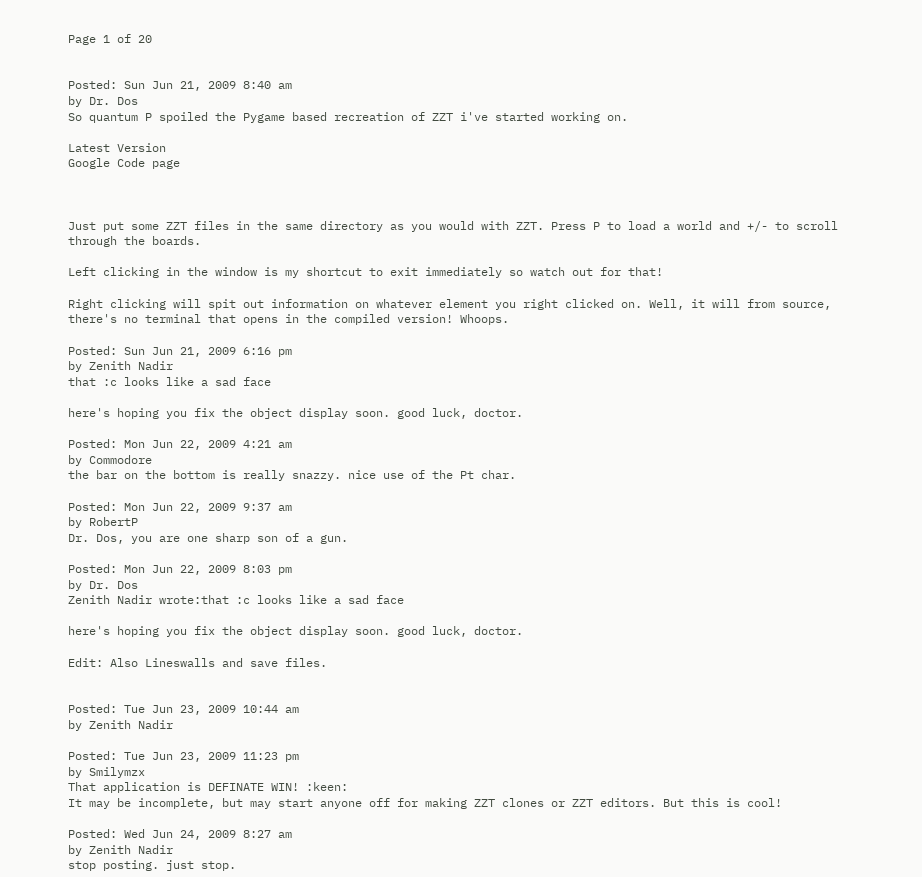Page 1 of 20


Posted: Sun Jun 21, 2009 8:40 am
by Dr. Dos
So quantum P spoiled the Pygame based recreation of ZZT i've started working on.

Latest Version
Google Code page



Just put some ZZT files in the same directory as you would with ZZT. Press P to load a world and +/- to scroll through the boards.

Left clicking in the window is my shortcut to exit immediately so watch out for that!

Right clicking will spit out information on whatever element you right clicked on. Well, it will from source, there's no terminal that opens in the compiled version! Whoops.

Posted: Sun Jun 21, 2009 6:16 pm
by Zenith Nadir
that :c looks like a sad face

here's hoping you fix the object display soon. good luck, doctor.

Posted: Mon Jun 22, 2009 4:21 am
by Commodore
the bar on the bottom is really snazzy. nice use of the Pt char.

Posted: Mon Jun 22, 2009 9:37 am
by RobertP
Dr. Dos, you are one sharp son of a gun.

Posted: Mon Jun 22, 2009 8:03 pm
by Dr. Dos
Zenith Nadir wrote:that :c looks like a sad face

here's hoping you fix the object display soon. good luck, doctor.

Edit: Also Lineswalls and save files.


Posted: Tue Jun 23, 2009 10:44 am
by Zenith Nadir

Posted: Tue Jun 23, 2009 11:23 pm
by Smilymzx
That application is DEFINATE WIN! :keen:
It may be incomplete, but may start anyone off for making ZZT clones or ZZT editors. But this is cool!

Posted: Wed Jun 24, 2009 8:27 am
by Zenith Nadir
stop posting. just stop.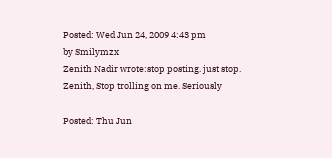Posted: Wed Jun 24, 2009 4:43 pm
by Smilymzx
Zenith Nadir wrote:stop posting. just stop.
Zenith, Stop trolling on me. Seriously

Posted: Thu Jun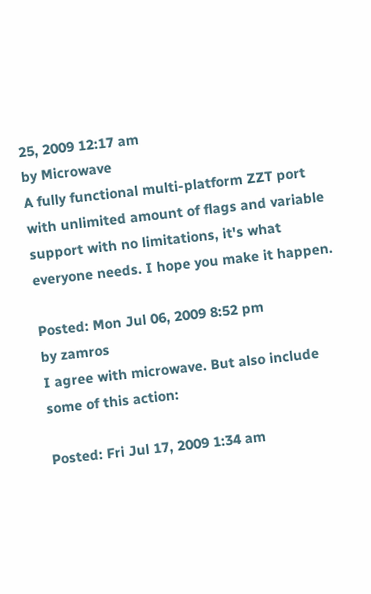25, 2009 12:17 am
by Microwave
A fully functional multi-platform ZZT port with unlimited amount of flags and variable support with no limitations, it's what everyone needs. I hope you make it happen.

Posted: Mon Jul 06, 2009 8:52 pm
by zamros
I agree with microwave. But also include some of this action:

Posted: Fri Jul 17, 2009 1:34 am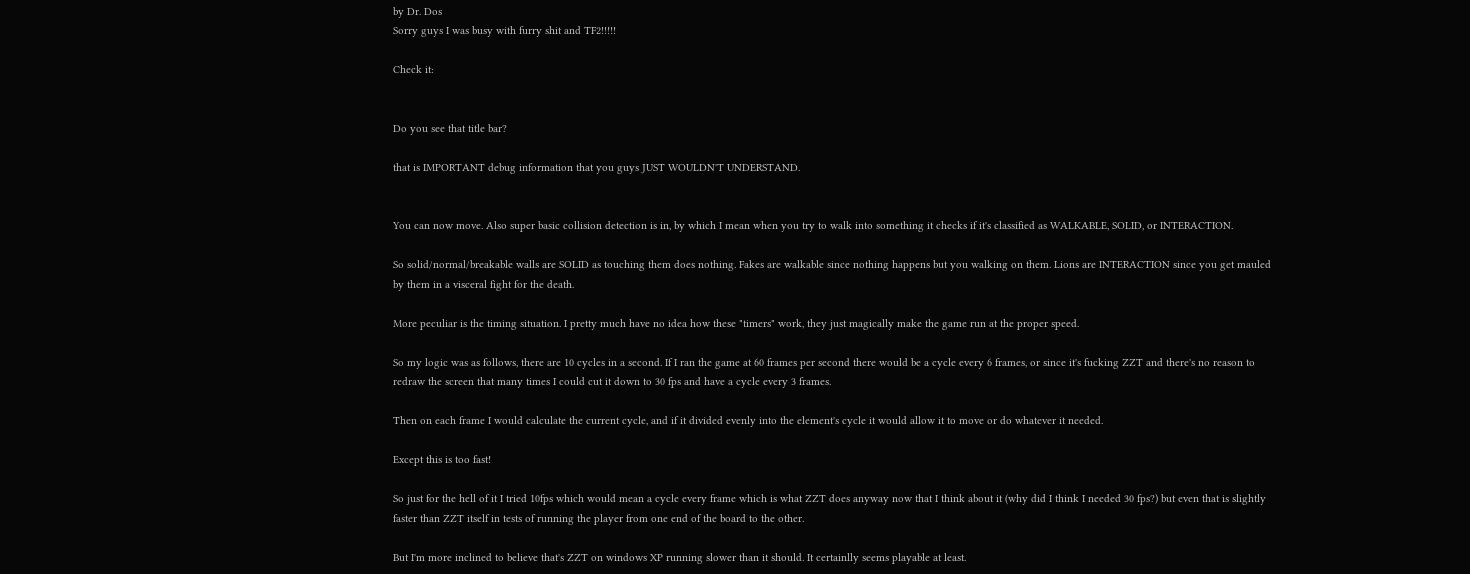by Dr. Dos
Sorry guys I was busy with furry shit and TF2!!!!!

Check it:


Do you see that title bar?

that is IMPORTANT debug information that you guys JUST WOULDN'T UNDERSTAND.


You can now move. Also super basic collision detection is in, by which I mean when you try to walk into something it checks if it's classified as WALKABLE, SOLID, or INTERACTION.

So solid/normal/breakable walls are SOLID as touching them does nothing. Fakes are walkable since nothing happens but you walking on them. Lions are INTERACTION since you get mauled by them in a visceral fight for the death.

More peculiar is the timing situation. I pretty much have no idea how these "timers" work, they just magically make the game run at the proper speed.

So my logic was as follows, there are 10 cycles in a second. If I ran the game at 60 frames per second there would be a cycle every 6 frames, or since it's fucking ZZT and there's no reason to redraw the screen that many times I could cut it down to 30 fps and have a cycle every 3 frames.

Then on each frame I would calculate the current cycle, and if it divided evenly into the element's cycle it would allow it to move or do whatever it needed.

Except this is too fast!

So just for the hell of it I tried 10fps which would mean a cycle every frame which is what ZZT does anyway now that I think about it (why did I think I needed 30 fps?) but even that is slightly faster than ZZT itself in tests of running the player from one end of the board to the other.

But I'm more inclined to believe that's ZZT on windows XP running slower than it should. It certainlly seems playable at least.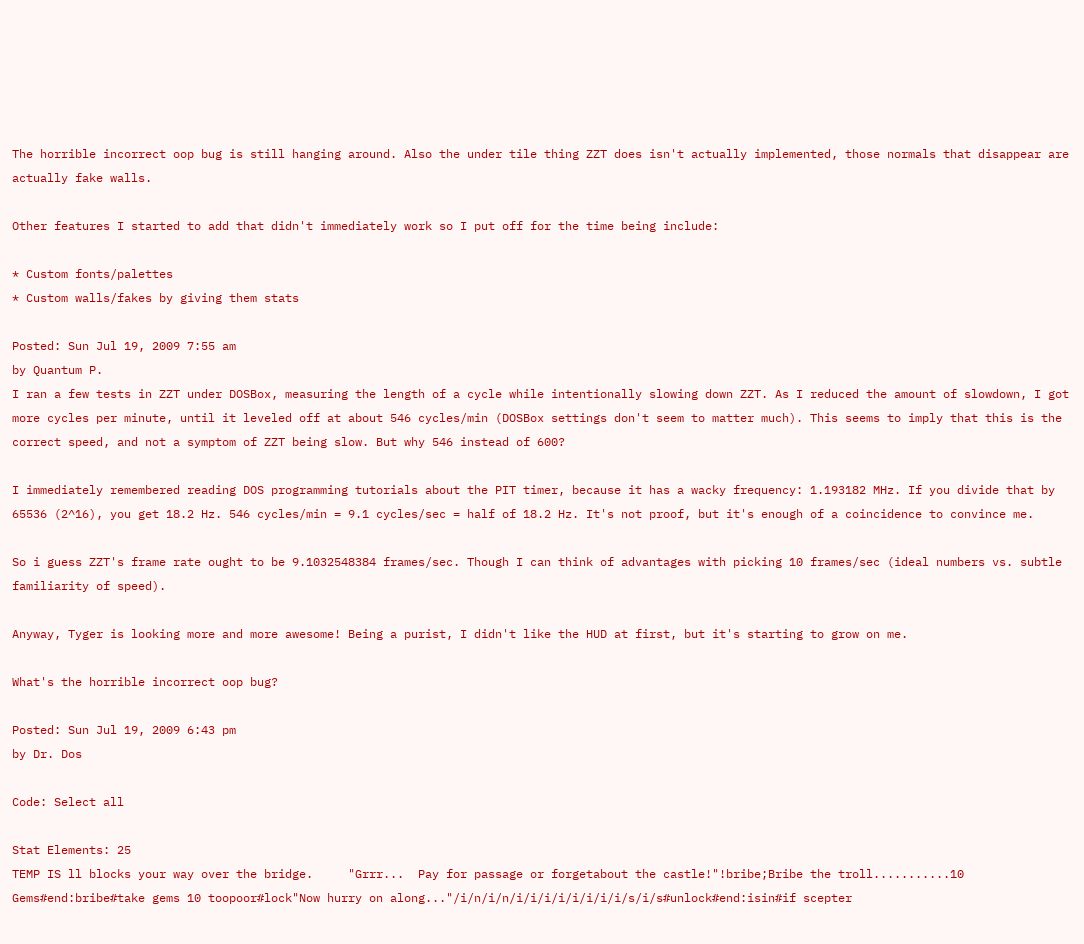The horrible incorrect oop bug is still hanging around. Also the under tile thing ZZT does isn't actually implemented, those normals that disappear are actually fake walls.

Other features I started to add that didn't immediately work so I put off for the time being include:

* Custom fonts/palettes
* Custom walls/fakes by giving them stats

Posted: Sun Jul 19, 2009 7:55 am
by Quantum P.
I ran a few tests in ZZT under DOSBox, measuring the length of a cycle while intentionally slowing down ZZT. As I reduced the amount of slowdown, I got more cycles per minute, until it leveled off at about 546 cycles/min (DOSBox settings don't seem to matter much). This seems to imply that this is the correct speed, and not a symptom of ZZT being slow. But why 546 instead of 600?

I immediately remembered reading DOS programming tutorials about the PIT timer, because it has a wacky frequency: 1.193182 MHz. If you divide that by 65536 (2^16), you get 18.2 Hz. 546 cycles/min = 9.1 cycles/sec = half of 18.2 Hz. It's not proof, but it's enough of a coincidence to convince me.

So i guess ZZT's frame rate ought to be 9.1032548384 frames/sec. Though I can think of advantages with picking 10 frames/sec (ideal numbers vs. subtle familiarity of speed).

Anyway, Tyger is looking more and more awesome! Being a purist, I didn't like the HUD at first, but it's starting to grow on me.

What's the horrible incorrect oop bug?

Posted: Sun Jul 19, 2009 6:43 pm
by Dr. Dos

Code: Select all

Stat Elements: 25
TEMP IS ll blocks your way over the bridge.     "Grrr...  Pay for passage or forgetabout the castle!"!bribe;Bribe the troll...........10 Gems#end:bribe#take gems 10 toopoor#lock"Now hurry on along..."/i/n/i/n/i/i/i/i/i/i/i/i/s/i/s#unlock#end:isin#if scepter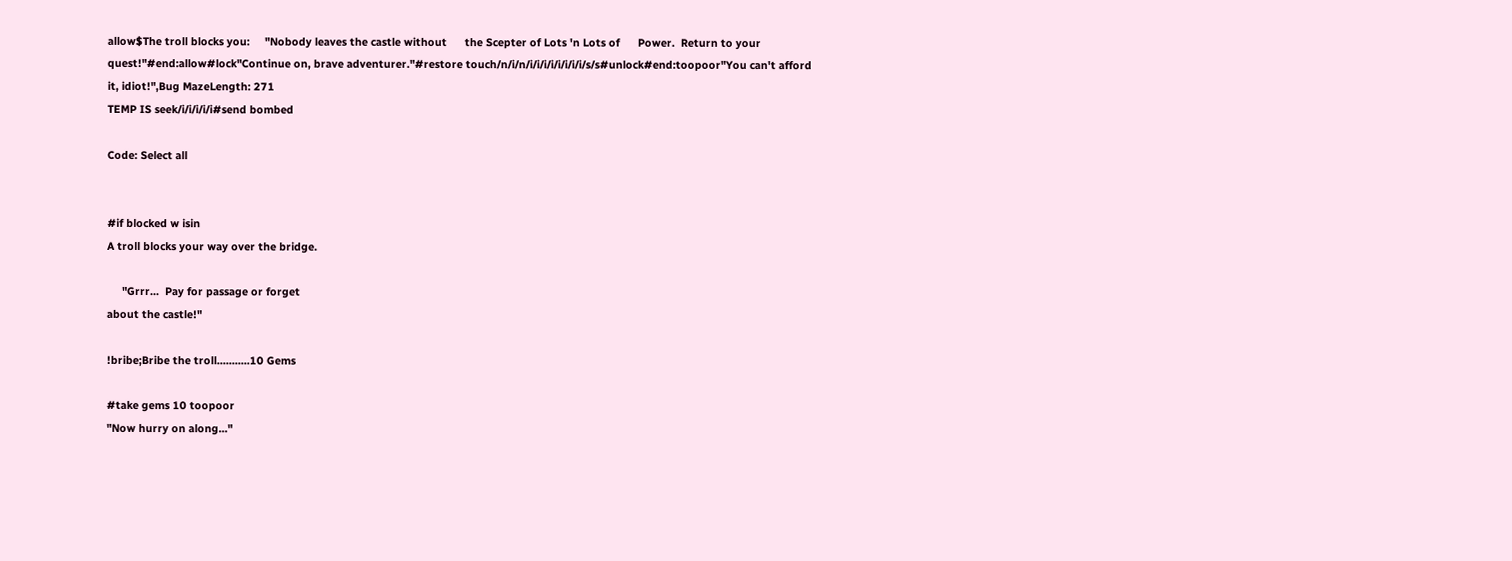allow$The troll blocks you:     "Nobody leaves the castle without      the Scepter of Lots 'n Lots of      Power.  Return to your quest!"#end:allow#lock"Continue on, brave adventurer."#restore touch/n/i/n/i/i/i/i/i/i/i/i/s/s#unlock#end:toopoor"You can't afford it, idiot!",Bug MazeLength: 271
TEMP IS seek/i/i/i/i/i#send bombed

Code: Select all


#if blocked w isin
A troll blocks your way over the bridge.

     "Grrr...  Pay for passage or forget
about the castle!"

!bribe;Bribe the troll...........10 Gems

#take gems 10 toopoor
"Now hurry on along..."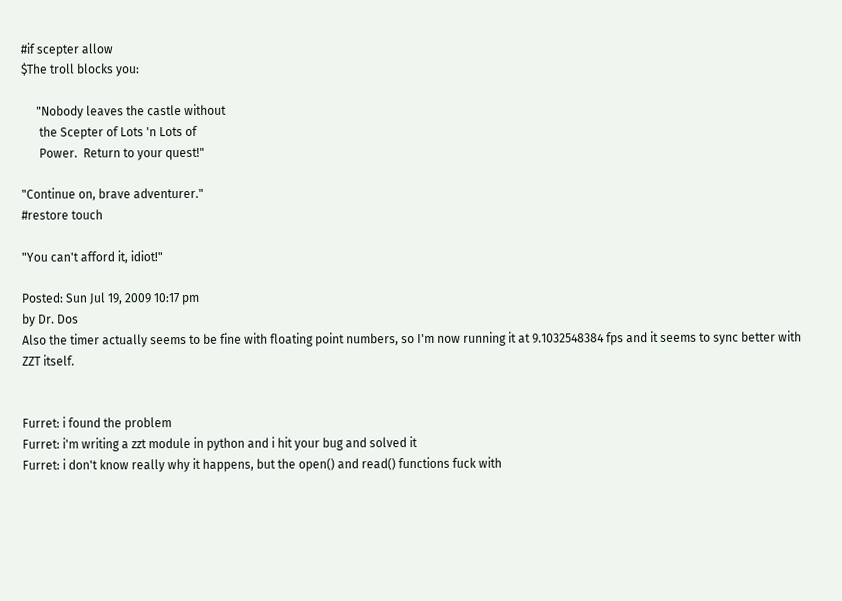#if scepter allow
$The troll blocks you:

     "Nobody leaves the castle without
      the Scepter of Lots 'n Lots of
      Power.  Return to your quest!"

"Continue on, brave adventurer."
#restore touch

"You can't afford it, idiot!"

Posted: Sun Jul 19, 2009 10:17 pm
by Dr. Dos
Also the timer actually seems to be fine with floating point numbers, so I'm now running it at 9.1032548384 fps and it seems to sync better with ZZT itself.


Furret: i found the problem
Furret: i'm writing a zzt module in python and i hit your bug and solved it
Furret: i don't know really why it happens, but the open() and read() functions fuck with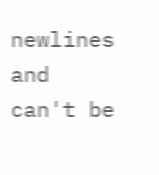newlines and can't be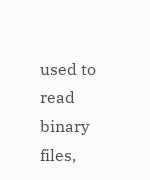used to read binary files,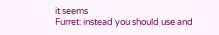it seems
Furret: instead you should use and